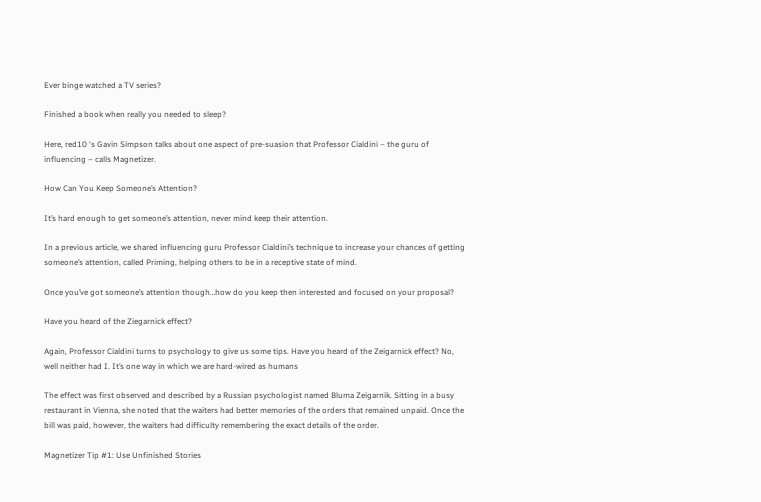Ever binge watched a TV series?

Finished a book when really you needed to sleep?

Here, red10 ‘s Gavin Simpson talks about one aspect of pre-suasion that Professor Cialdini – the guru of influencing – calls Magnetizer.

How Can You Keep Someone’s Attention?

It’s hard enough to get someone’s attention, never mind keep their attention.

In a previous article, we shared influencing guru Professor Cialdini’s technique to increase your chances of getting someone’s attention, called Priming, helping others to be in a receptive state of mind.

Once you’ve got someone’s attention though…how do you keep then interested and focused on your proposal?

Have you heard of the Ziegarnick effect?

Again, Professor Cialdini turns to psychology to give us some tips. Have you heard of the Zeigarnick effect? No, well neither had I. It’s one way in which we are hard-wired as humans

The effect was first observed and described by a Russian psychologist named Bluma Zeigarnik. Sitting in a busy restaurant in Vienna, she noted that the waiters had better memories of the orders that remained unpaid. Once the bill was paid, however, the waiters had difficulty remembering the exact details of the order.

Magnetizer Tip #1: Use Unfinished Stories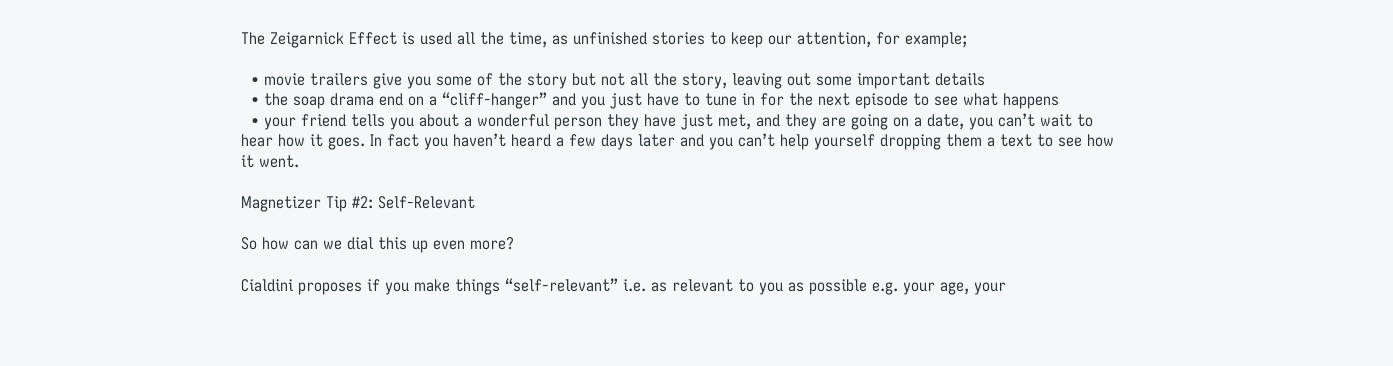The Zeigarnick Effect is used all the time, as unfinished stories to keep our attention, for example;

  • movie trailers give you some of the story but not all the story, leaving out some important details
  • the soap drama end on a “cliff-hanger” and you just have to tune in for the next episode to see what happens
  • your friend tells you about a wonderful person they have just met, and they are going on a date, you can’t wait to hear how it goes. In fact you haven’t heard a few days later and you can’t help yourself dropping them a text to see how it went.

Magnetizer Tip #2: Self-Relevant

So how can we dial this up even more?

Cialdini proposes if you make things “self-relevant” i.e. as relevant to you as possible e.g. your age, your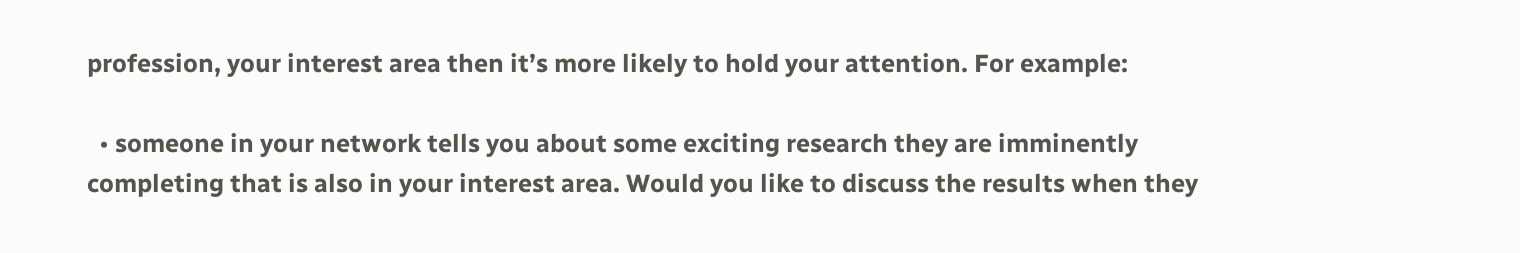profession, your interest area then it’s more likely to hold your attention. For example:

  • someone in your network tells you about some exciting research they are imminently completing that is also in your interest area. Would you like to discuss the results when they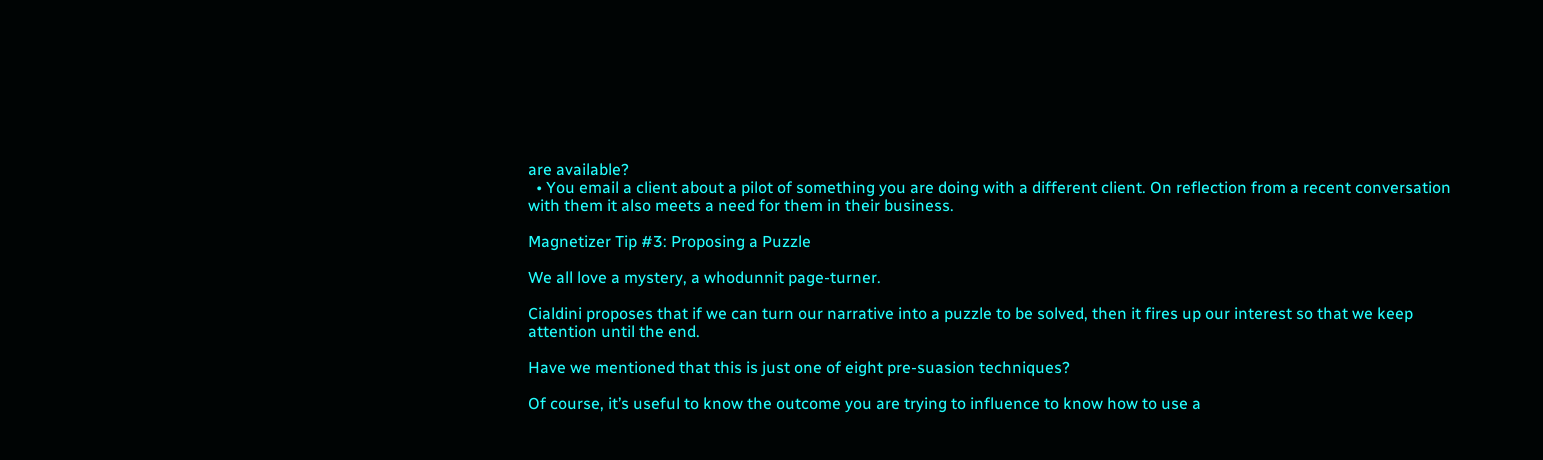are available?
  • You email a client about a pilot of something you are doing with a different client. On reflection from a recent conversation with them it also meets a need for them in their business.

Magnetizer Tip #3: Proposing a Puzzle

We all love a mystery, a whodunnit page-turner.

Cialdini proposes that if we can turn our narrative into a puzzle to be solved, then it fires up our interest so that we keep attention until the end.

Have we mentioned that this is just one of eight pre-suasion techniques?

Of course, it’s useful to know the outcome you are trying to influence to know how to use a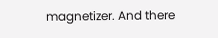magnetizer. And there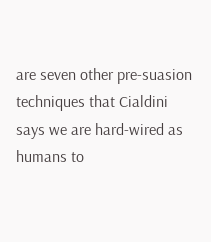are seven other pre-suasion techniques that Cialdini says we are hard-wired as humans to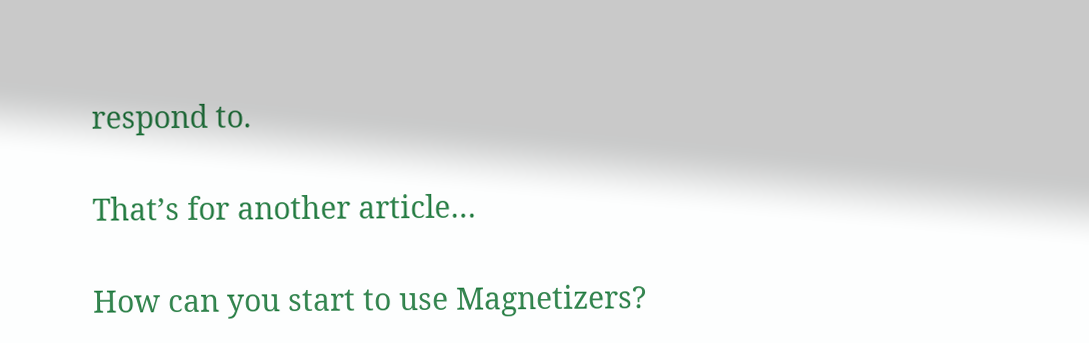respond to.

That’s for another article…

How can you start to use Magnetizers?